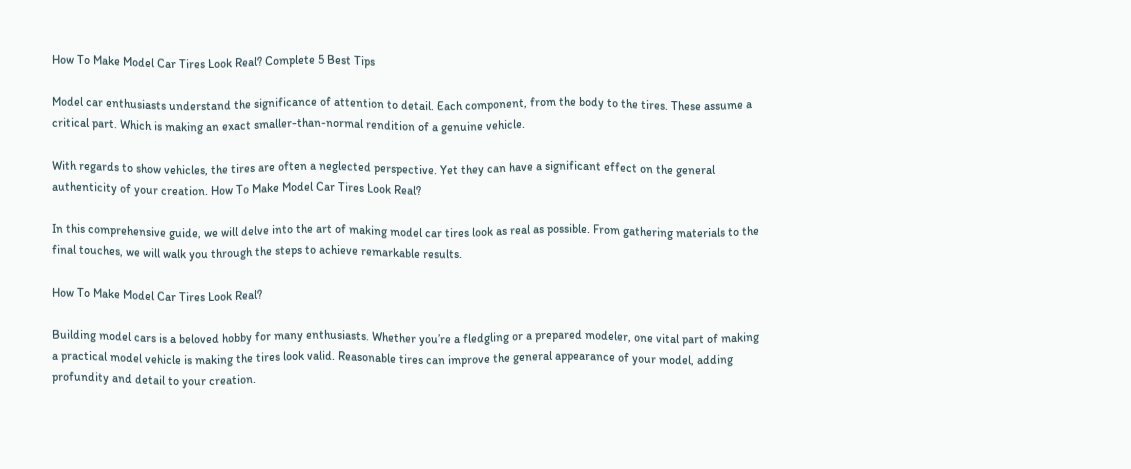How To Make Model Car Tires Look Real? Complete 5 Best Tips

Model car enthusiasts understand the significance of attention to detail. Each component, from the body to the tires. These assume a critical part. Which is making an exact smaller-than-normal rendition of a genuine vehicle.

With regards to show vehicles, the tires are often a neglected perspective. Yet they can have a significant effect on the general authenticity of your creation. How To Make Model Car Tires Look Real?

In this comprehensive guide, we will delve into the art of making model car tires look as real as possible. From gathering materials to the final touches, we will walk you through the steps to achieve remarkable results.

How To Make Model Car Tires Look Real?

Building model cars is a beloved hobby for many enthusiasts. Whether you’re a fledgling or a prepared modeler, one vital part of making a practical model vehicle is making the tires look valid. Reasonable tires can improve the general appearance of your model, adding profundity and detail to your creation.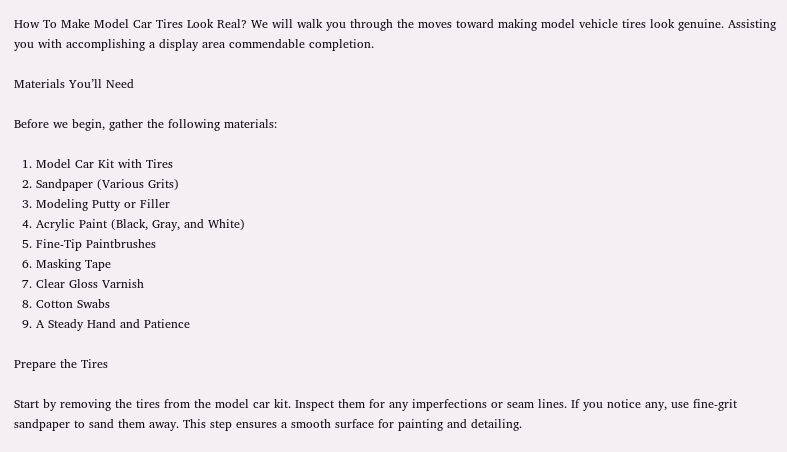How To Make Model Car Tires Look Real? We will walk you through the moves toward making model vehicle tires look genuine. Assisting you with accomplishing a display area commendable completion.

Materials You’ll Need

Before we begin, gather the following materials:

  1. Model Car Kit with Tires
  2. Sandpaper (Various Grits)
  3. Modeling Putty or Filler
  4. Acrylic Paint (Black, Gray, and White)
  5. Fine-Tip Paintbrushes
  6. Masking Tape
  7. Clear Gloss Varnish
  8. Cotton Swabs
  9. A Steady Hand and Patience

Prepare the Tires

Start by removing the tires from the model car kit. Inspect them for any imperfections or seam lines. If you notice any, use fine-grit sandpaper to sand them away. This step ensures a smooth surface for painting and detailing.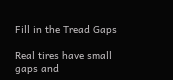Fill in the Tread Gaps

Real tires have small gaps and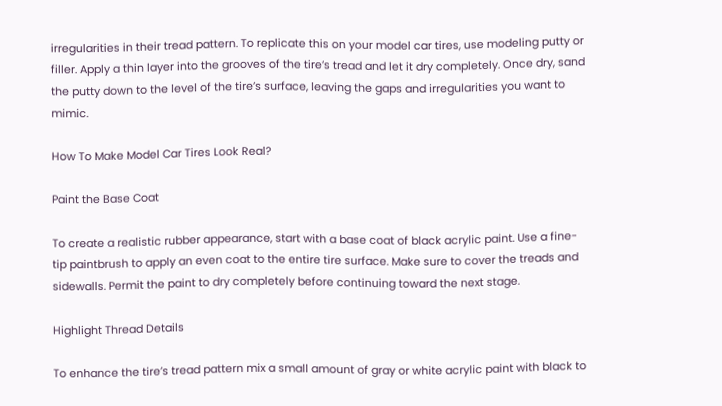irregularities in their tread pattern. To replicate this on your model car tires, use modeling putty or filler. Apply a thin layer into the grooves of the tire’s tread and let it dry completely. Once dry, sand the putty down to the level of the tire’s surface, leaving the gaps and irregularities you want to mimic.

How To Make Model Car Tires Look Real?

Paint the Base Coat

To create a realistic rubber appearance, start with a base coat of black acrylic paint. Use a fine-tip paintbrush to apply an even coat to the entire tire surface. Make sure to cover the treads and sidewalls. Permit the paint to dry completely before continuing toward the next stage.

Highlight Thread Details

To enhance the tire’s tread pattern mix a small amount of gray or white acrylic paint with black to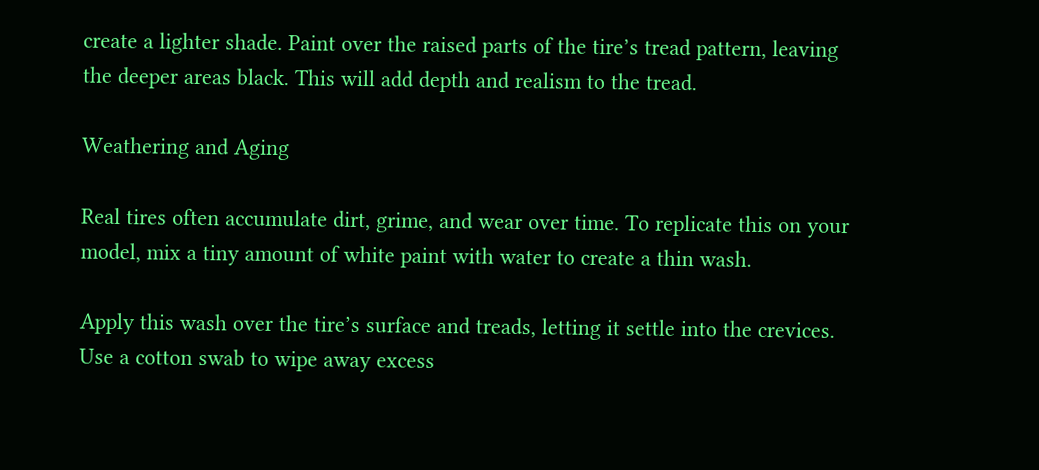create a lighter shade. Paint over the raised parts of the tire’s tread pattern, leaving the deeper areas black. This will add depth and realism to the tread.

Weathering and Aging

Real tires often accumulate dirt, grime, and wear over time. To replicate this on your model, mix a tiny amount of white paint with water to create a thin wash.

Apply this wash over the tire’s surface and treads, letting it settle into the crevices. Use a cotton swab to wipe away excess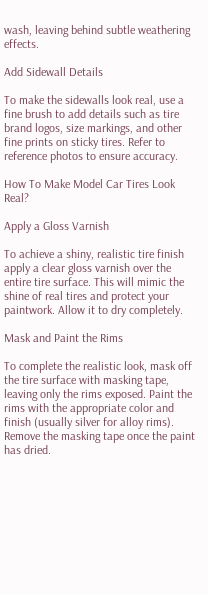wash, leaving behind subtle weathering effects.

Add Sidewall Details

To make the sidewalls look real, use a fine brush to add details such as tire brand logos, size markings, and other fine prints on sticky tires. Refer to reference photos to ensure accuracy.

How To Make Model Car Tires Look Real?

Apply a Gloss Varnish

To achieve a shiny, realistic tire finish apply a clear gloss varnish over the entire tire surface. This will mimic the shine of real tires and protect your paintwork. Allow it to dry completely.

Mask and Paint the Rims

To complete the realistic look, mask off the tire surface with masking tape, leaving only the rims exposed. Paint the rims with the appropriate color and finish (usually silver for alloy rims). Remove the masking tape once the paint has dried.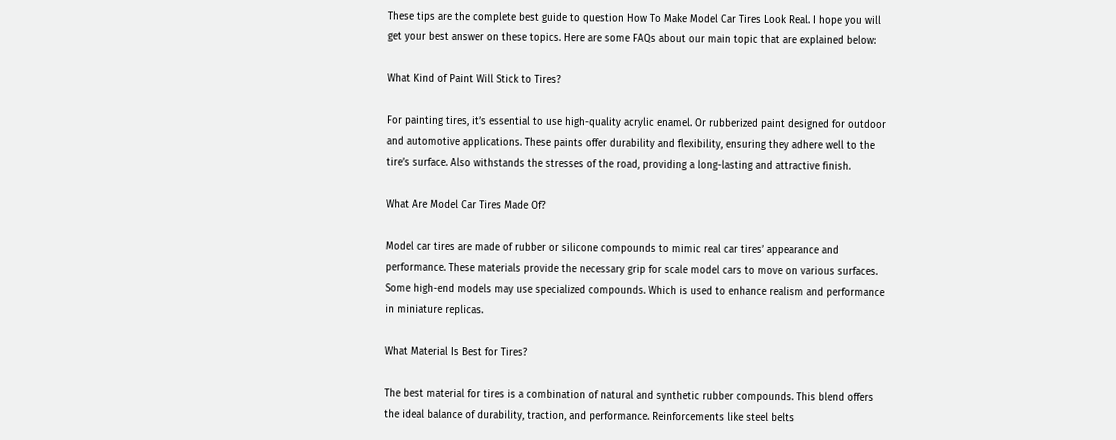These tips are the complete best guide to question How To Make Model Car Tires Look Real. I hope you will get your best answer on these topics. Here are some FAQs about our main topic that are explained below:

What Kind of Paint Will Stick to Tires?

For painting tires, it’s essential to use high-quality acrylic enamel. Or rubberized paint designed for outdoor and automotive applications. These paints offer durability and flexibility, ensuring they adhere well to the tire’s surface. Also withstands the stresses of the road, providing a long-lasting and attractive finish.

What Are Model Car Tires Made Of?

Model car tires are made of rubber or silicone compounds to mimic real car tires’ appearance and performance. These materials provide the necessary grip for scale model cars to move on various surfaces. Some high-end models may use specialized compounds. Which is used to enhance realism and performance in miniature replicas.

What Material Is Best for Tires?

The best material for tires is a combination of natural and synthetic rubber compounds. This blend offers the ideal balance of durability, traction, and performance. Reinforcements like steel belts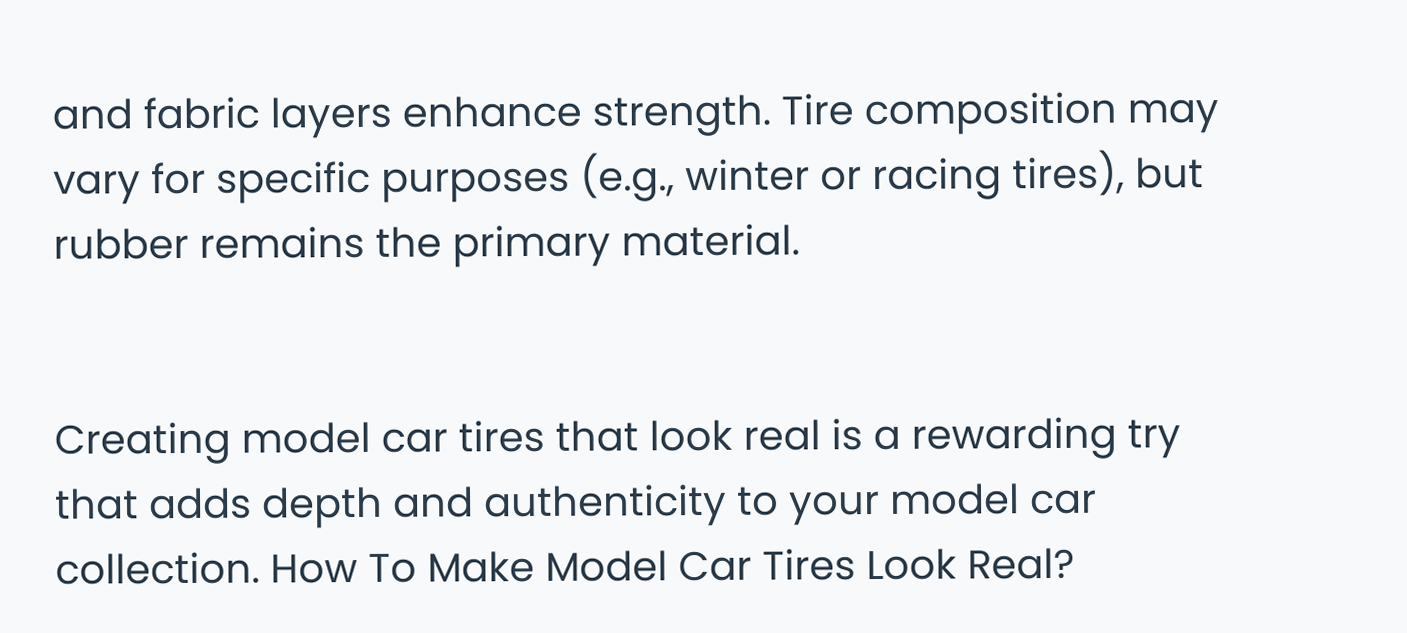and fabric layers enhance strength. Tire composition may vary for specific purposes (e.g., winter or racing tires), but rubber remains the primary material.


Creating model car tires that look real is a rewarding try that adds depth and authenticity to your model car collection. How To Make Model Car Tires Look Real?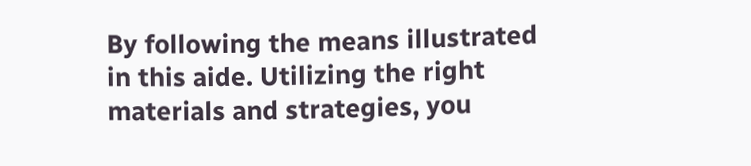By following the means illustrated in this aide. Utilizing the right materials and strategies, you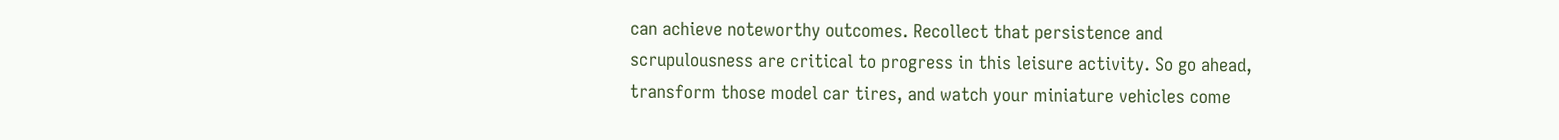can achieve noteworthy outcomes. Recollect that persistence and scrupulousness are critical to progress in this leisure activity. So go ahead, transform those model car tires, and watch your miniature vehicles come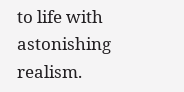to life with astonishing realism.